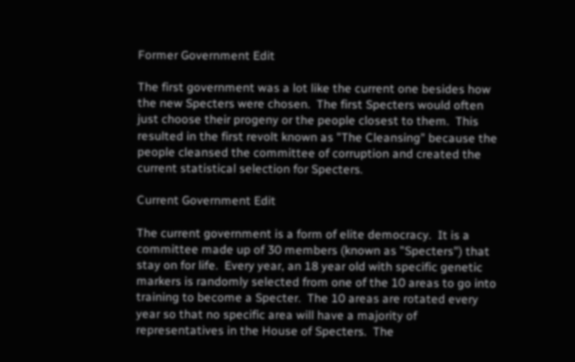Former Government Edit

The first government was a lot like the current one besides how the new Specters were chosen.  The first Specters would often just choose their progeny or the people closest to them.  This resulted in the first revolt known as "The Cleansing" because the people cleansed the committee of corruption and created the current statistical selection for Specters.

Current Government Edit

The current government is a form of elite democracy.  It is a committee made up of 30 members (known as "Specters") that stay on for life.  Every year, an 18 year old with specific genetic markers is randomly selected from one of the 10 areas to go into training to become a Specter.  The 10 areas are rotated every year so that no specific area will have a majority of representatives in the House of Specters.  The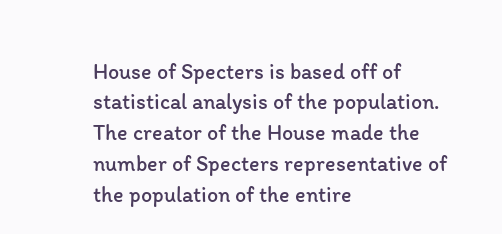House of Specters is based off of statistical analysis of the population.  The creator of the House made the number of Specters representative of the population of the entire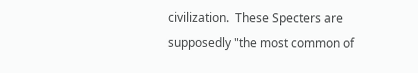civilization.  These Specters are supposedly "the most common of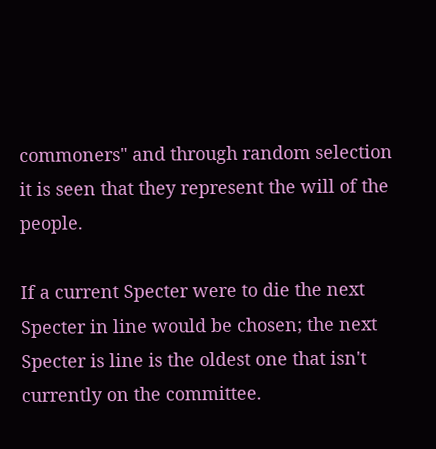commoners" and through random selection it is seen that they represent the will of the people.

If a current Specter were to die the next Specter in line would be chosen; the next Specter is line is the oldest one that isn't currently on the committee.